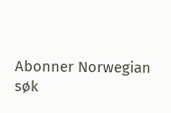Abonner Norwegian
søk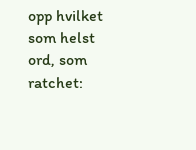opp hvilket som helst ord, som ratchet: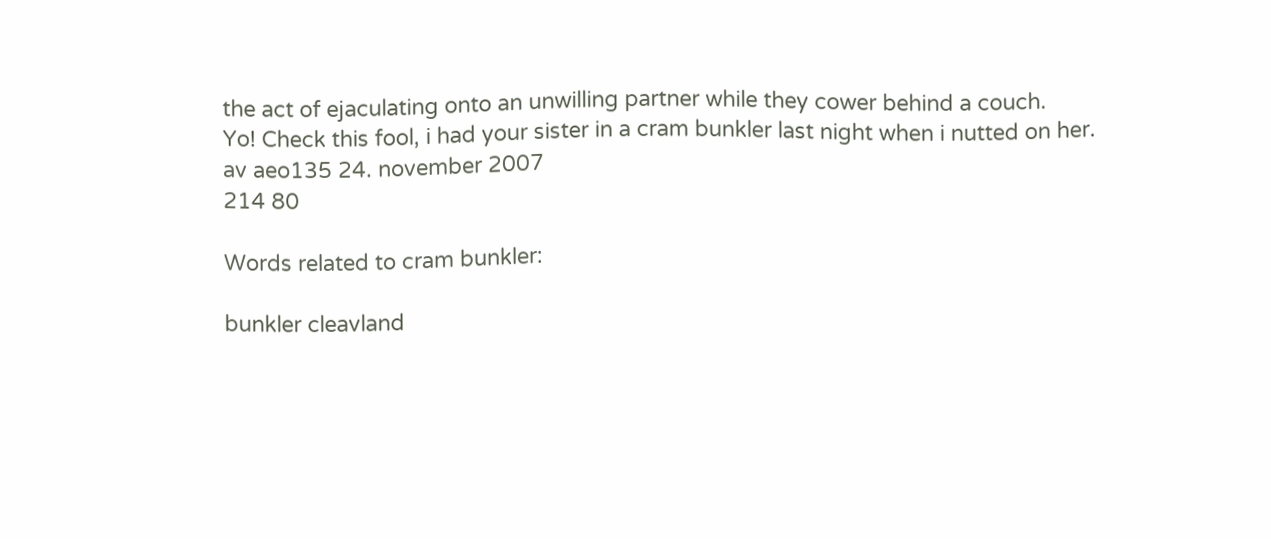the act of ejaculating onto an unwilling partner while they cower behind a couch.
Yo! Check this fool, i had your sister in a cram bunkler last night when i nutted on her.
av aeo135 24. november 2007
214 80

Words related to cram bunkler:

bunkler cleavland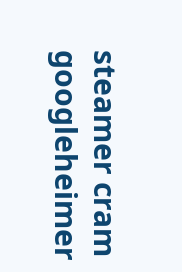steamer cram googleheimer